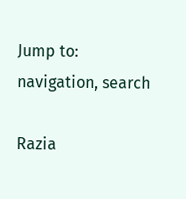Jump to: navigation, search

Razia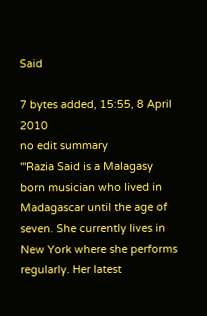Said

7 bytes added, 15:55, 8 April 2010
no edit summary
'''Razia Said is a Malagasy born musician who lived in Madagascar until the age of seven. She currently lives in New York where she performs regularly. Her latest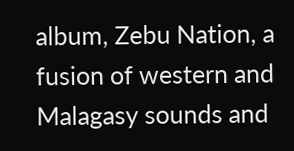album, Zebu Nation, a fusion of western and Malagasy sounds and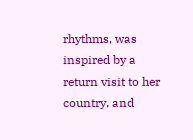rhythms, was inspired by a return visit to her country, and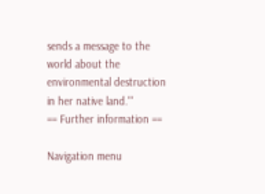sends a message to the world about the environmental destruction in her native land.'''
== Further information ==

Navigation menu